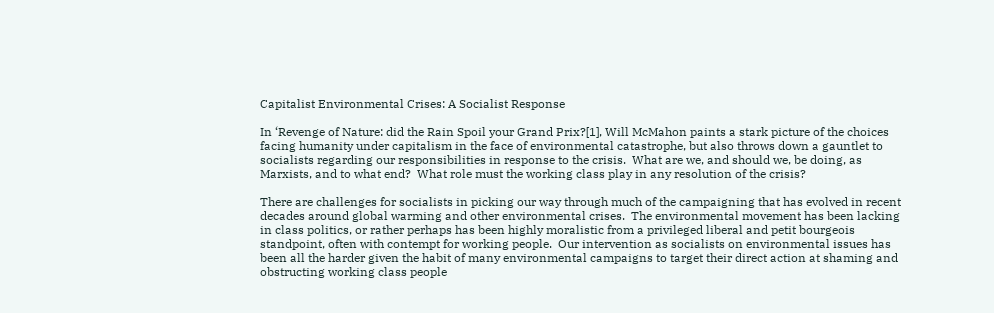Capitalist Environmental Crises: A Socialist Response

In ‘Revenge of Nature: did the Rain Spoil your Grand Prix?[1], Will McMahon paints a stark picture of the choices facing humanity under capitalism in the face of environmental catastrophe, but also throws down a gauntlet to socialists regarding our responsibilities in response to the crisis.  What are we, and should we, be doing, as Marxists, and to what end?  What role must the working class play in any resolution of the crisis?

There are challenges for socialists in picking our way through much of the campaigning that has evolved in recent decades around global warming and other environmental crises.  The environmental movement has been lacking in class politics, or rather perhaps has been highly moralistic from a privileged liberal and petit bourgeois standpoint, often with contempt for working people.  Our intervention as socialists on environmental issues has been all the harder given the habit of many environmental campaigns to target their direct action at shaming and obstructing working class people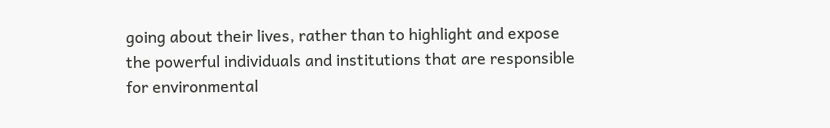going about their lives, rather than to highlight and expose the powerful individuals and institutions that are responsible for environmental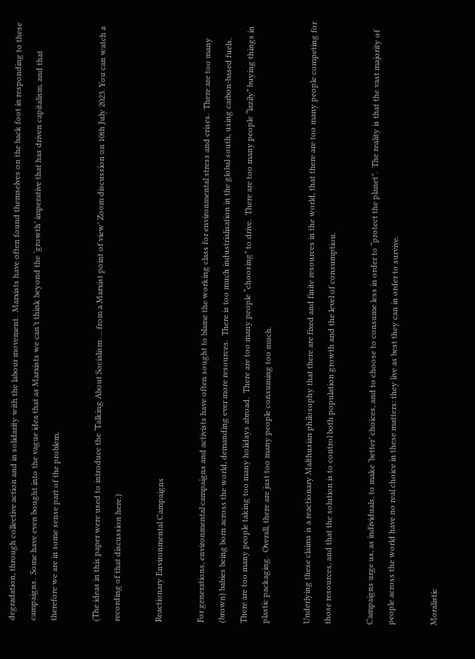degradation, through collective action and in solidarity with the labour movement.  Marxists have often found themselves on the back foot in responding to these campaigns.  Some have even bought into the vague idea that as Marxists we can’t think beyond the ‘growth’ imperative that has driven capitalism, and that therefore we are in some sense part of the problem.

(The ideas in this paper were used to introduce the ‘Talking About Socialism … from a Marxist point of view’ Zoom discussion on 10th July 2023. You can watch a recording of that discussion here.)

Reactionary Environmental Campaigns

For generations, environmental campaigns and activists have often sought to blame the working class for environmental stress and crises.  There are too many (brown) babies being born across the world, demanding ever more resources.  There is too much industrialisation in the global south, using carbon-based fuels.  There are too many people taking too many holidays abroad.  There are too many people “choosing” to drive.  There are too many people “lazily” buying things in plastic packaging.  Overall, there are just too many people consuming too much.

Underlying these claims is a reactionary Malthusian philosophy that there are fixed and finite resources in the world, that there are too many people competing for those resources, and that the solution is to control both population growth and the level of consumption.

Campaigns urge us, as individuals, to make ‘better’ choices, and to choose to consume less in order to “protect the planet”.  The reality is that the vast majority of people across the world have no real choice in these matters: they live as best they can in order to survive.

Moralistic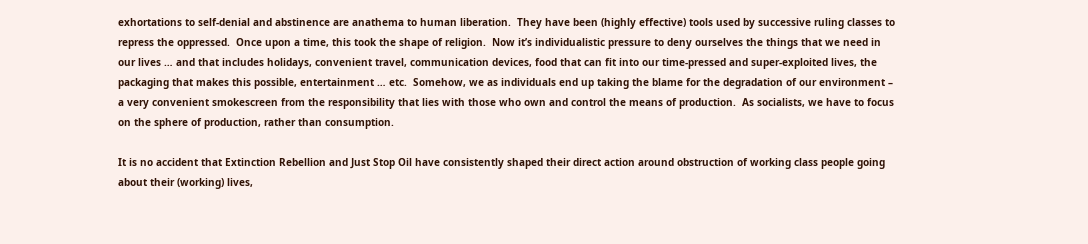exhortations to self-denial and abstinence are anathema to human liberation.  They have been (highly effective) tools used by successive ruling classes to repress the oppressed.  Once upon a time, this took the shape of religion.  Now it’s individualistic pressure to deny ourselves the things that we need in our lives … and that includes holidays, convenient travel, communication devices, food that can fit into our time-pressed and super-exploited lives, the packaging that makes this possible, entertainment … etc.  Somehow, we as individuals end up taking the blame for the degradation of our environment – a very convenient smokescreen from the responsibility that lies with those who own and control the means of production.  As socialists, we have to focus on the sphere of production, rather than consumption.

It is no accident that Extinction Rebellion and Just Stop Oil have consistently shaped their direct action around obstruction of working class people going about their (working) lives,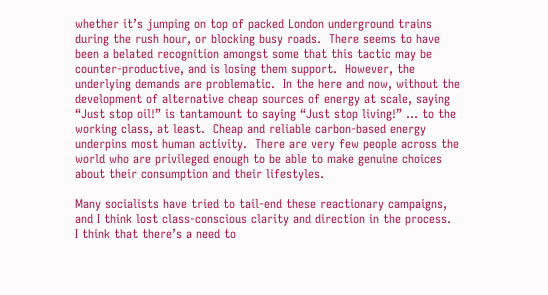whether it’s jumping on top of packed London underground trains during the rush hour, or blocking busy roads.  There seems to have been a belated recognition amongst some that this tactic may be counter-productive, and is losing them support.  However, the underlying demands are problematic.  In the here and now, without the development of alternative cheap sources of energy at scale, saying “Just stop oil!” is tantamount to saying “Just stop living!” … to the working class, at least.  Cheap and reliable carbon-based energy underpins most human activity.  There are very few people across the world who are privileged enough to be able to make genuine choices about their consumption and their lifestyles.

Many socialists have tried to tail-end these reactionary campaigns, and I think lost class-conscious clarity and direction in the process.  I think that there’s a need to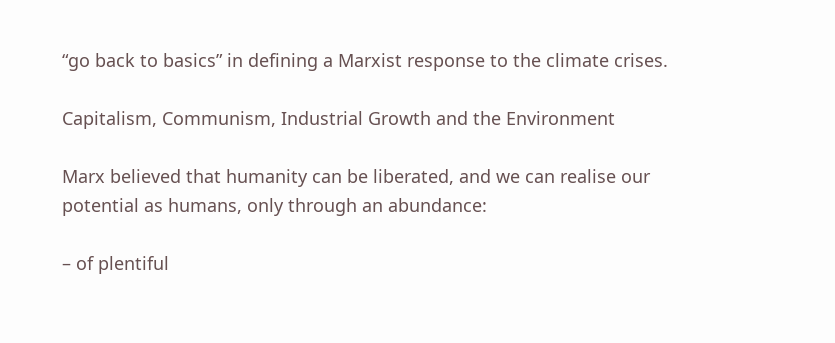“go back to basics” in defining a Marxist response to the climate crises.

Capitalism, Communism, Industrial Growth and the Environment

Marx believed that humanity can be liberated, and we can realise our potential as humans, only through an abundance:

– of plentiful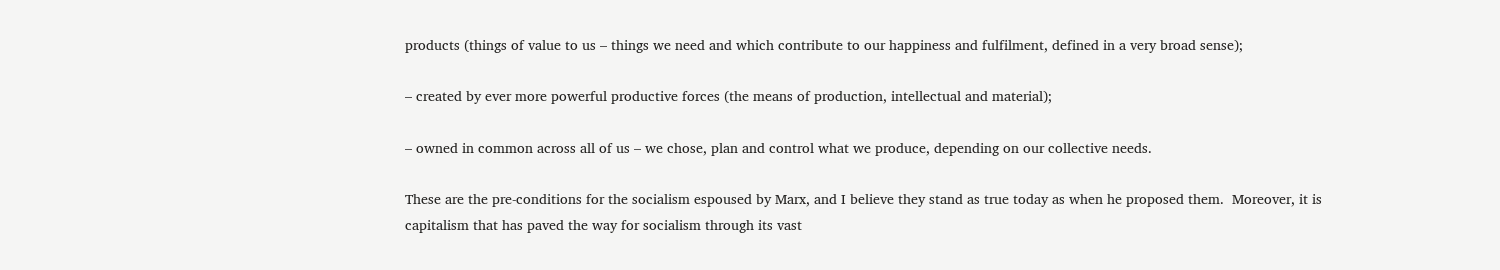products (things of value to us – things we need and which contribute to our happiness and fulfilment, defined in a very broad sense);

– created by ever more powerful productive forces (the means of production, intellectual and material);

– owned in common across all of us – we chose, plan and control what we produce, depending on our collective needs.

These are the pre-conditions for the socialism espoused by Marx, and I believe they stand as true today as when he proposed them.  Moreover, it is capitalism that has paved the way for socialism through its vast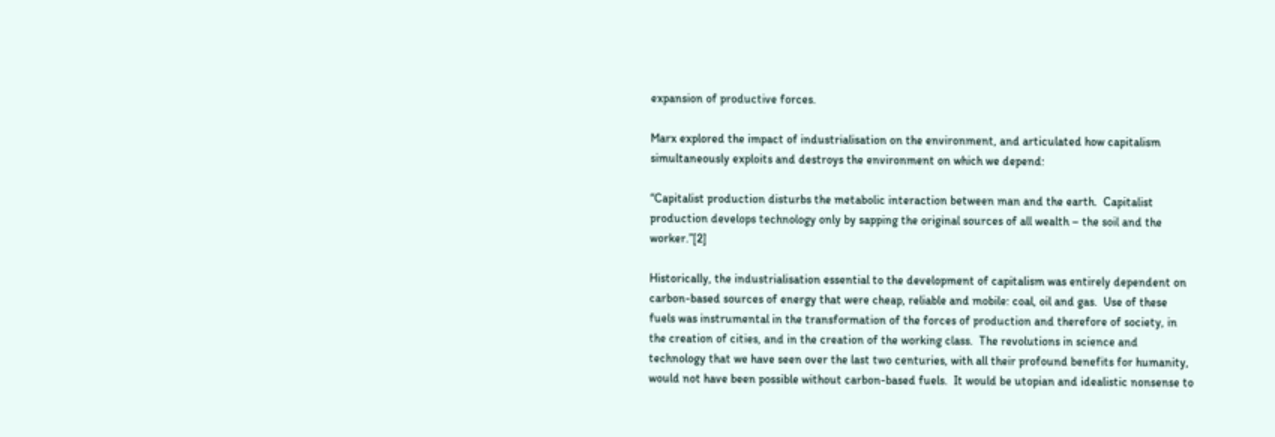expansion of productive forces.

Marx explored the impact of industrialisation on the environment, and articulated how capitalism simultaneously exploits and destroys the environment on which we depend:

“Capitalist production disturbs the metabolic interaction between man and the earth.  Capitalist production develops technology only by sapping the original sources of all wealth – the soil and the worker.”[2]

Historically, the industrialisation essential to the development of capitalism was entirely dependent on carbon-based sources of energy that were cheap, reliable and mobile: coal, oil and gas.  Use of these fuels was instrumental in the transformation of the forces of production and therefore of society, in the creation of cities, and in the creation of the working class.  The revolutions in science and technology that we have seen over the last two centuries, with all their profound benefits for humanity, would not have been possible without carbon-based fuels.  It would be utopian and idealistic nonsense to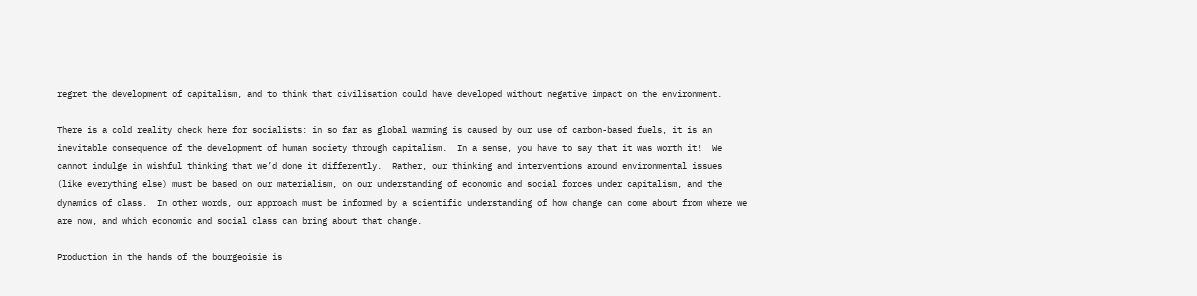regret the development of capitalism, and to think that civilisation could have developed without negative impact on the environment.

There is a cold reality check here for socialists: in so far as global warming is caused by our use of carbon-based fuels, it is an inevitable consequence of the development of human society through capitalism.  In a sense, you have to say that it was worth it!  We cannot indulge in wishful thinking that we’d done it differently.  Rather, our thinking and interventions around environmental issues (like everything else) must be based on our materialism, on our understanding of economic and social forces under capitalism, and the dynamics of class.  In other words, our approach must be informed by a scientific understanding of how change can come about from where we are now, and which economic and social class can bring about that change.

Production in the hands of the bourgeoisie is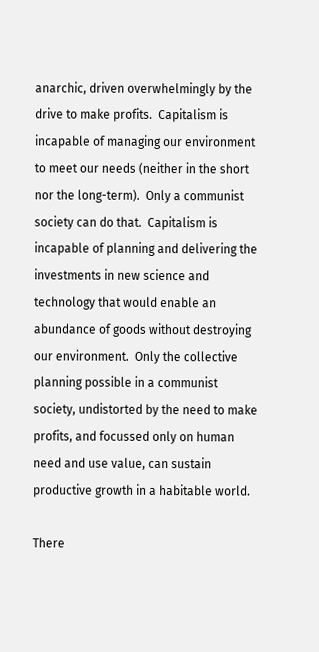anarchic, driven overwhelmingly by the drive to make profits.  Capitalism is incapable of managing our environment to meet our needs (neither in the short nor the long-term).  Only a communist society can do that.  Capitalism is incapable of planning and delivering the investments in new science and technology that would enable an abundance of goods without destroying our environment.  Only the collective planning possible in a communist society, undistorted by the need to make profits, and focussed only on human need and use value, can sustain productive growth in a habitable world.

There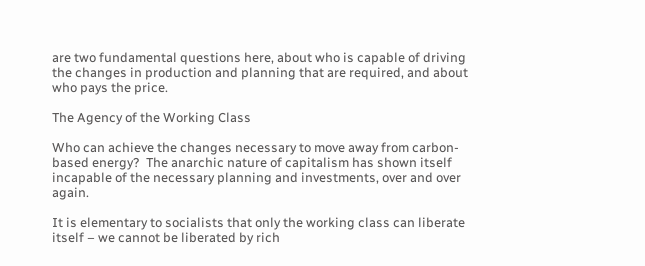are two fundamental questions here, about who is capable of driving the changes in production and planning that are required, and about who pays the price.

The Agency of the Working Class

Who can achieve the changes necessary to move away from carbon-based energy?  The anarchic nature of capitalism has shown itself incapable of the necessary planning and investments, over and over again.

It is elementary to socialists that only the working class can liberate itself – we cannot be liberated by rich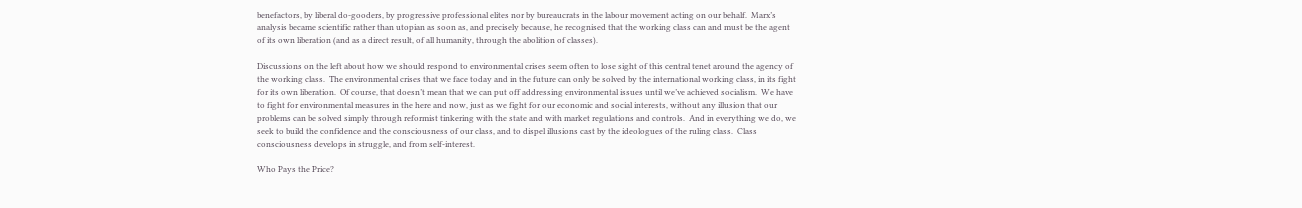benefactors, by liberal do-gooders, by progressive professional elites nor by bureaucrats in the labour movement acting on our behalf.  Marx’s analysis became scientific rather than utopian as soon as, and precisely because, he recognised that the working class can and must be the agent of its own liberation (and as a direct result, of all humanity, through the abolition of classes).

Discussions on the left about how we should respond to environmental crises seem often to lose sight of this central tenet around the agency of the working class.  The environmental crises that we face today and in the future can only be solved by the international working class, in its fight for its own liberation.  Of course, that doesn’t mean that we can put off addressing environmental issues until we’ve achieved socialism.  We have to fight for environmental measures in the here and now, just as we fight for our economic and social interests, without any illusion that our problems can be solved simply through reformist tinkering with the state and with market regulations and controls.  And in everything we do, we seek to build the confidence and the consciousness of our class, and to dispel illusions cast by the ideologues of the ruling class.  Class consciousness develops in struggle, and from self-interest.

Who Pays the Price?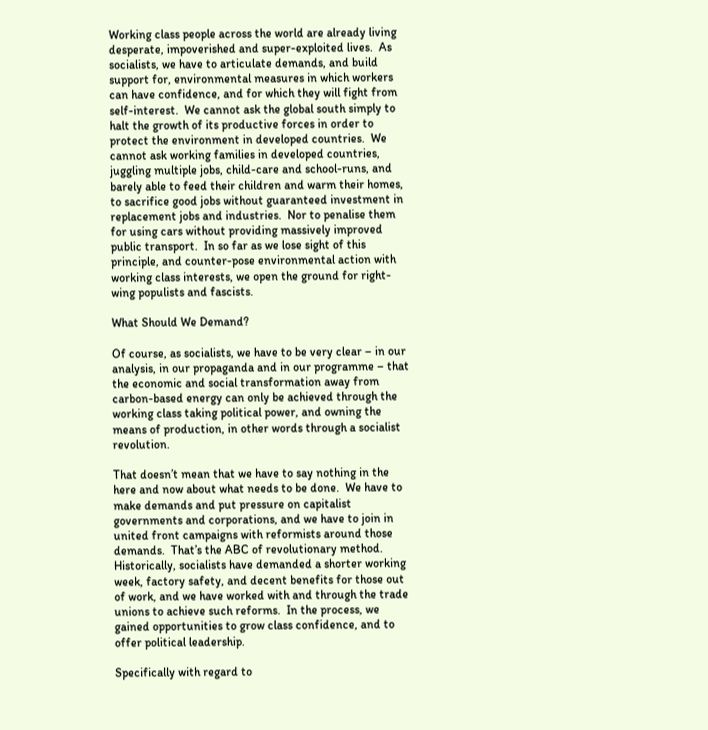Working class people across the world are already living desperate, impoverished and super-exploited lives.  As socialists, we have to articulate demands, and build support for, environmental measures in which workers can have confidence, and for which they will fight from self-interest.  We cannot ask the global south simply to halt the growth of its productive forces in order to protect the environment in developed countries.  We cannot ask working families in developed countries, juggling multiple jobs, child-care and school-runs, and barely able to feed their children and warm their homes, to sacrifice good jobs without guaranteed investment in replacement jobs and industries.  Nor to penalise them for using cars without providing massively improved public transport.  In so far as we lose sight of this principle, and counter-pose environmental action with working class interests, we open the ground for right-wing populists and fascists.

What Should We Demand?

Of course, as socialists, we have to be very clear – in our analysis, in our propaganda and in our programme – that the economic and social transformation away from carbon-based energy can only be achieved through the working class taking political power, and owning the means of production, in other words through a socialist revolution.

That doesn’t mean that we have to say nothing in the here and now about what needs to be done.  We have to make demands and put pressure on capitalist governments and corporations, and we have to join in united front campaigns with reformists around those demands.  That’s the ABC of revolutionary method.  Historically, socialists have demanded a shorter working week, factory safety, and decent benefits for those out of work, and we have worked with and through the trade unions to achieve such reforms.  In the process, we gained opportunities to grow class confidence, and to offer political leadership.

Specifically with regard to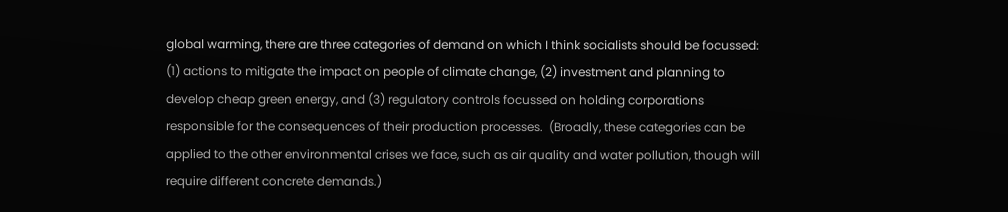global warming, there are three categories of demand on which I think socialists should be focussed: (1) actions to mitigate the impact on people of climate change, (2) investment and planning to develop cheap green energy, and (3) regulatory controls focussed on holding corporations responsible for the consequences of their production processes.  (Broadly, these categories can be applied to the other environmental crises we face, such as air quality and water pollution, though will require different concrete demands.)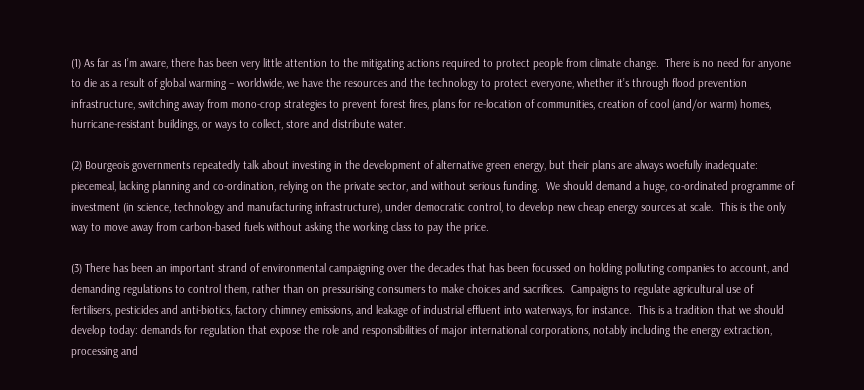(1) As far as I’m aware, there has been very little attention to the mitigating actions required to protect people from climate change.  There is no need for anyone to die as a result of global warming – worldwide, we have the resources and the technology to protect everyone, whether it’s through flood prevention infrastructure, switching away from mono-crop strategies to prevent forest fires, plans for re-location of communities, creation of cool (and/or warm) homes, hurricane-resistant buildings, or ways to collect, store and distribute water.

(2) Bourgeois governments repeatedly talk about investing in the development of alternative green energy, but their plans are always woefully inadequate: piecemeal, lacking planning and co-ordination, relying on the private sector, and without serious funding.  We should demand a huge, co-ordinated programme of investment (in science, technology and manufacturing infrastructure), under democratic control, to develop new cheap energy sources at scale.  This is the only way to move away from carbon-based fuels without asking the working class to pay the price.

(3) There has been an important strand of environmental campaigning over the decades that has been focussed on holding polluting companies to account, and demanding regulations to control them, rather than on pressurising consumers to make choices and sacrifices.  Campaigns to regulate agricultural use of fertilisers, pesticides and anti-biotics, factory chimney emissions, and leakage of industrial effluent into waterways, for instance.  This is a tradition that we should develop today: demands for regulation that expose the role and responsibilities of major international corporations, notably including the energy extraction, processing and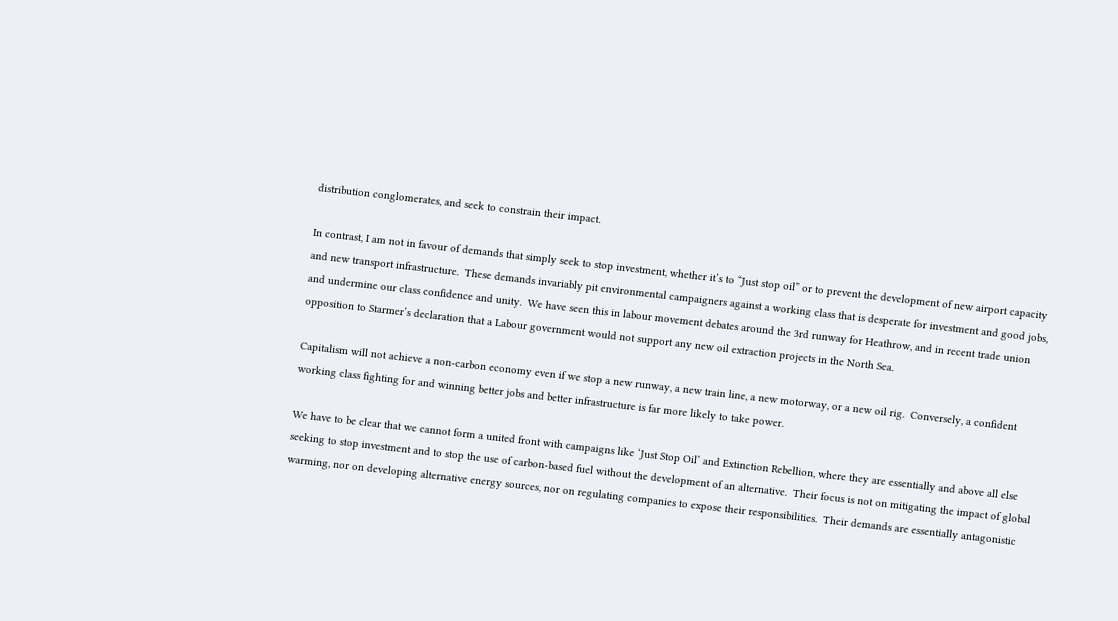distribution conglomerates, and seek to constrain their impact.

In contrast, I am not in favour of demands that simply seek to stop investment, whether it’s to “Just stop oil” or to prevent the development of new airport capacity and new transport infrastructure.  These demands invariably pit environmental campaigners against a working class that is desperate for investment and good jobs, and undermine our class confidence and unity.  We have seen this in labour movement debates around the 3rd runway for Heathrow, and in recent trade union opposition to Starmer’s declaration that a Labour government would not support any new oil extraction projects in the North Sea.

Capitalism will not achieve a non-carbon economy even if we stop a new runway, a new train line, a new motorway, or a new oil rig.  Conversely, a confident working class fighting for and winning better jobs and better infrastructure is far more likely to take power.

We have to be clear that we cannot form a united front with campaigns like ‘Just Stop Oil’ and Extinction Rebellion, where they are essentially and above all else seeking to stop investment and to stop the use of carbon-based fuel without the development of an alternative.  Their focus is not on mitigating the impact of global warming, nor on developing alternative energy sources, nor on regulating companies to expose their responsibilities.  Their demands are essentially antagonistic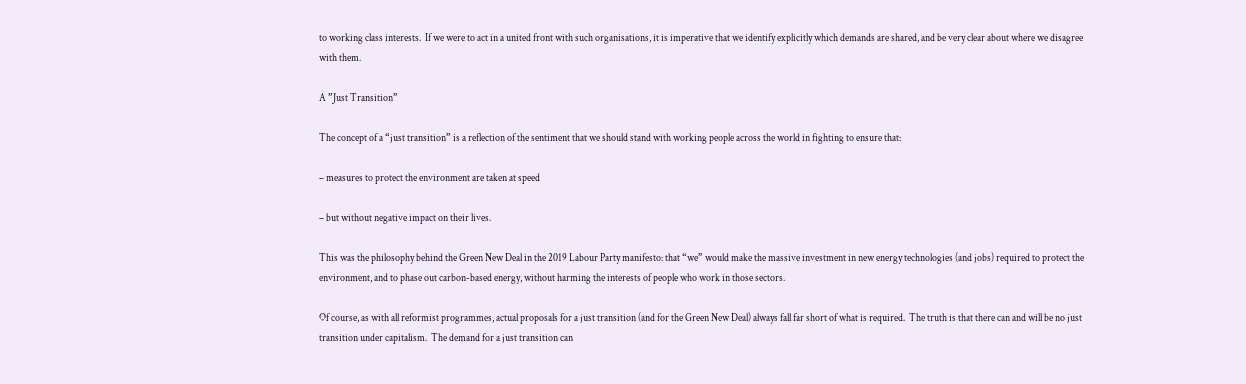to working class interests.  If we were to act in a united front with such organisations, it is imperative that we identify explicitly which demands are shared, and be very clear about where we disagree with them.

A ”Just Transition”

The concept of a “just transition” is a reflection of the sentiment that we should stand with working people across the world in fighting to ensure that:

– measures to protect the environment are taken at speed

– but without negative impact on their lives.

This was the philosophy behind the Green New Deal in the 2019 Labour Party manifesto: that “we” would make the massive investment in new energy technologies (and jobs) required to protect the environment, and to phase out carbon-based energy, without harming the interests of people who work in those sectors.

Of course, as with all reformist programmes, actual proposals for a just transition (and for the Green New Deal) always fall far short of what is required.  The truth is that there can and will be no just transition under capitalism.  The demand for a just transition can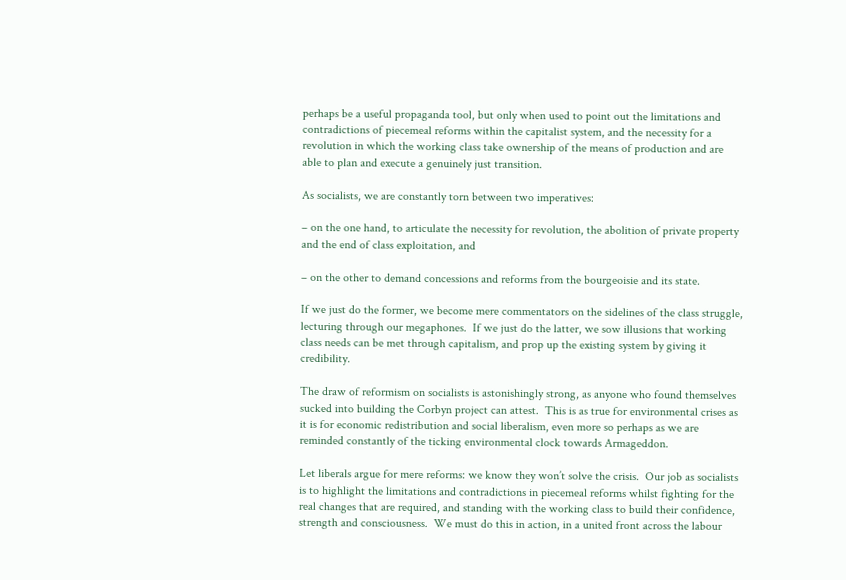perhaps be a useful propaganda tool, but only when used to point out the limitations and contradictions of piecemeal reforms within the capitalist system, and the necessity for a revolution in which the working class take ownership of the means of production and are able to plan and execute a genuinely just transition.

As socialists, we are constantly torn between two imperatives:

– on the one hand, to articulate the necessity for revolution, the abolition of private property and the end of class exploitation, and

– on the other to demand concessions and reforms from the bourgeoisie and its state.

If we just do the former, we become mere commentators on the sidelines of the class struggle, lecturing through our megaphones.  If we just do the latter, we sow illusions that working class needs can be met through capitalism, and prop up the existing system by giving it credibility.

The draw of reformism on socialists is astonishingly strong, as anyone who found themselves sucked into building the Corbyn project can attest.  This is as true for environmental crises as it is for economic redistribution and social liberalism, even more so perhaps as we are reminded constantly of the ticking environmental clock towards Armageddon.

Let liberals argue for mere reforms: we know they won’t solve the crisis.  Our job as socialists is to highlight the limitations and contradictions in piecemeal reforms whilst fighting for the real changes that are required, and standing with the working class to build their confidence, strength and consciousness.  We must do this in action, in a united front across the labour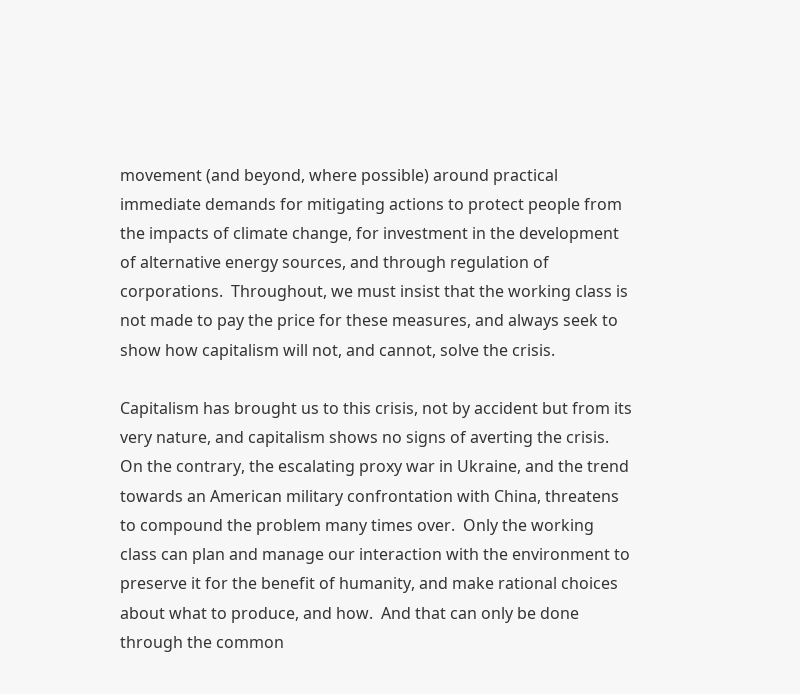movement (and beyond, where possible) around practical immediate demands for mitigating actions to protect people from the impacts of climate change, for investment in the development of alternative energy sources, and through regulation of corporations.  Throughout, we must insist that the working class is not made to pay the price for these measures, and always seek to show how capitalism will not, and cannot, solve the crisis.

Capitalism has brought us to this crisis, not by accident but from its very nature, and capitalism shows no signs of averting the crisis.  On the contrary, the escalating proxy war in Ukraine, and the trend towards an American military confrontation with China, threatens to compound the problem many times over.  Only the working class can plan and manage our interaction with the environment to preserve it for the benefit of humanity, and make rational choices about what to produce, and how.  And that can only be done through the common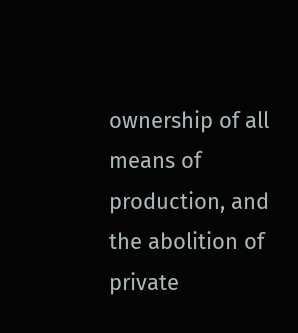ownership of all means of production, and the abolition of private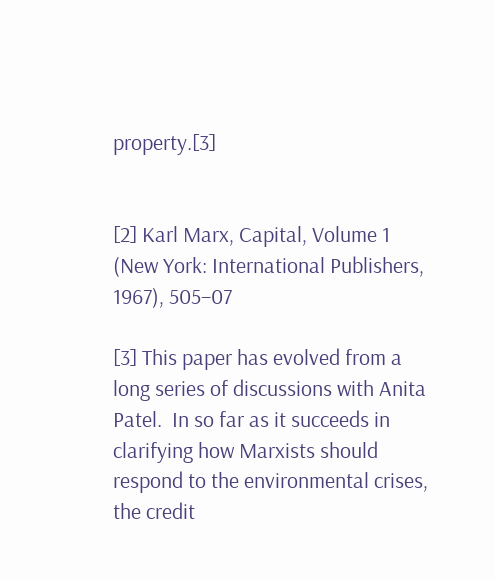property.[3]


[2] Karl Marx, Capital, Volume 1 (New York: International Publishers, 1967), 505–07

[3] This paper has evolved from a long series of discussions with Anita Patel.  In so far as it succeeds in clarifying how Marxists should respond to the environmental crises, the credit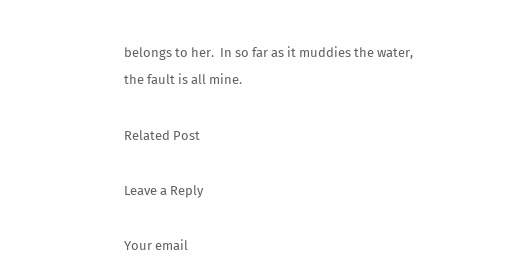belongs to her.  In so far as it muddies the water, the fault is all mine.

Related Post

Leave a Reply

Your email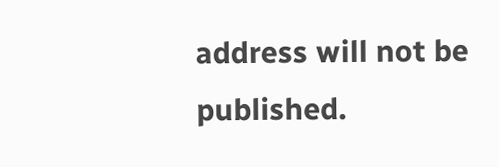address will not be published.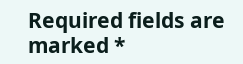Required fields are marked *